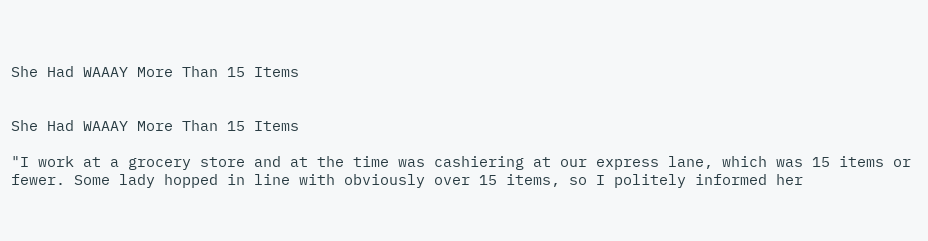She Had WAAAY More Than 15 Items


She Had WAAAY More Than 15 Items

"I work at a grocery store and at the time was cashiering at our express lane, which was 15 items or fewer. Some lady hopped in line with obviously over 15 items, so I politely informed her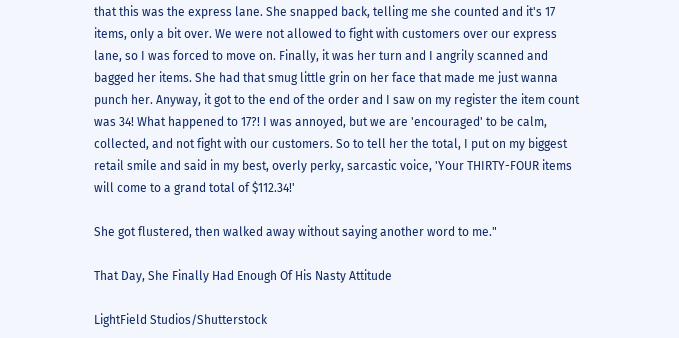that this was the express lane. She snapped back, telling me she counted and it's 17 items, only a bit over. We were not allowed to fight with customers over our express lane, so I was forced to move on. Finally, it was her turn and I angrily scanned and bagged her items. She had that smug little grin on her face that made me just wanna punch her. Anyway, it got to the end of the order and I saw on my register the item count was 34! What happened to 17?! I was annoyed, but we are 'encouraged' to be calm, collected, and not fight with our customers. So to tell her the total, I put on my biggest retail smile and said in my best, overly perky, sarcastic voice, 'Your THIRTY-FOUR items will come to a grand total of $112.34!'

She got flustered, then walked away without saying another word to me."

That Day, She Finally Had Enough Of His Nasty Attitude

LightField Studios/Shutterstock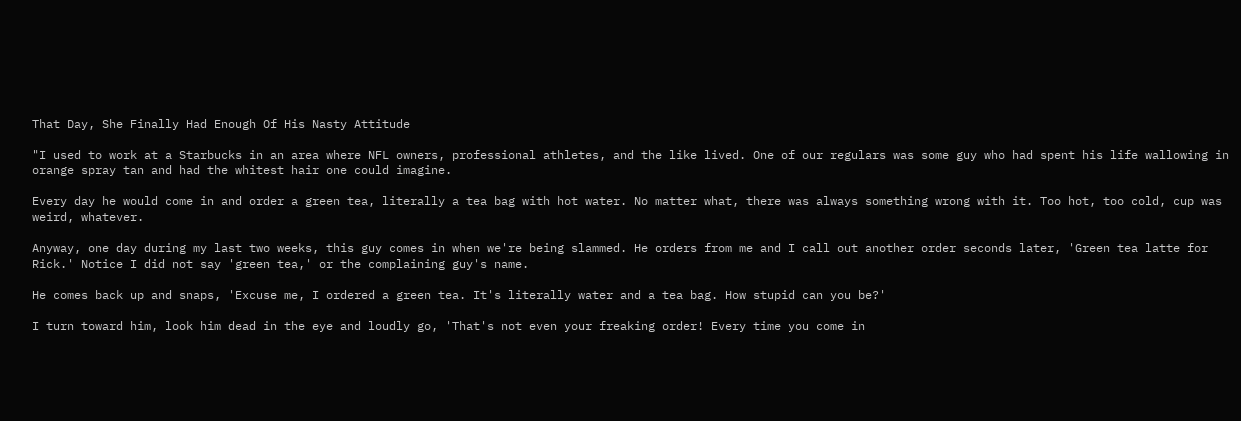That Day, She Finally Had Enough Of His Nasty Attitude

"I used to work at a Starbucks in an area where NFL owners, professional athletes, and the like lived. One of our regulars was some guy who had spent his life wallowing in orange spray tan and had the whitest hair one could imagine.

Every day he would come in and order a green tea, literally a tea bag with hot water. No matter what, there was always something wrong with it. Too hot, too cold, cup was weird, whatever.

Anyway, one day during my last two weeks, this guy comes in when we're being slammed. He orders from me and I call out another order seconds later, 'Green tea latte for Rick.' Notice I did not say 'green tea,' or the complaining guy's name.

He comes back up and snaps, 'Excuse me, I ordered a green tea. It's literally water and a tea bag. How stupid can you be?'

I turn toward him, look him dead in the eye and loudly go, 'That's not even your freaking order! Every time you come in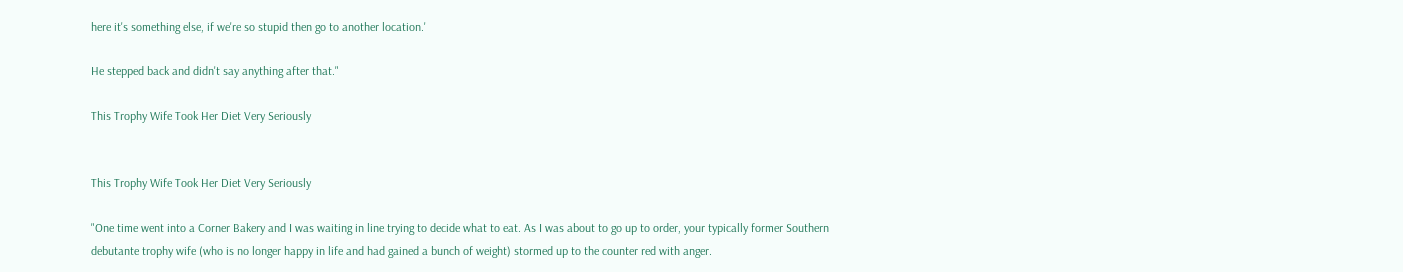here it's something else, if we're so stupid then go to another location.'

He stepped back and didn't say anything after that."

This Trophy Wife Took Her Diet Very Seriously


This Trophy Wife Took Her Diet Very Seriously

"One time went into a Corner Bakery and I was waiting in line trying to decide what to eat. As I was about to go up to order, your typically former Southern debutante trophy wife (who is no longer happy in life and had gained a bunch of weight) stormed up to the counter red with anger.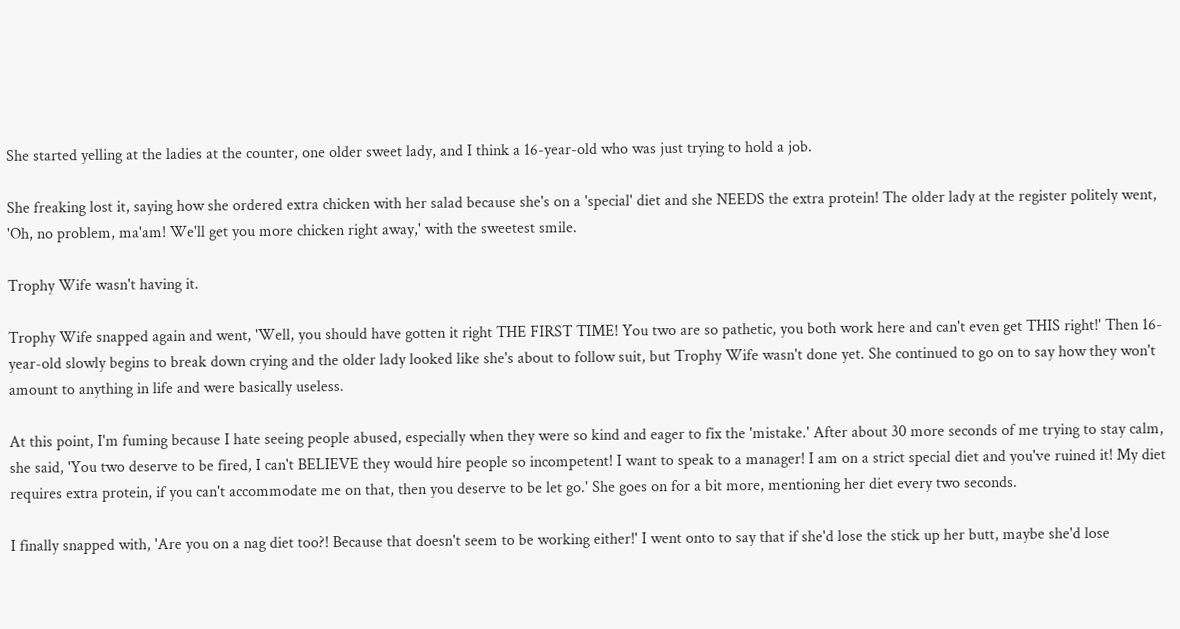She started yelling at the ladies at the counter, one older sweet lady, and I think a 16-year-old who was just trying to hold a job.

She freaking lost it, saying how she ordered extra chicken with her salad because she's on a 'special' diet and she NEEDS the extra protein! The older lady at the register politely went, 'Oh, no problem, ma'am! We'll get you more chicken right away,' with the sweetest smile.

Trophy Wife wasn't having it.

Trophy Wife snapped again and went, 'Well, you should have gotten it right THE FIRST TIME! You two are so pathetic, you both work here and can't even get THIS right!' Then 16-year-old slowly begins to break down crying and the older lady looked like she's about to follow suit, but Trophy Wife wasn't done yet. She continued to go on to say how they won't amount to anything in life and were basically useless.

At this point, I'm fuming because I hate seeing people abused, especially when they were so kind and eager to fix the 'mistake.' After about 30 more seconds of me trying to stay calm, she said, 'You two deserve to be fired, I can't BELIEVE they would hire people so incompetent! I want to speak to a manager! I am on a strict special diet and you've ruined it! My diet requires extra protein, if you can't accommodate me on that, then you deserve to be let go.' She goes on for a bit more, mentioning her diet every two seconds.

I finally snapped with, 'Are you on a nag diet too?! Because that doesn't seem to be working either!' I went onto to say that if she'd lose the stick up her butt, maybe she'd lose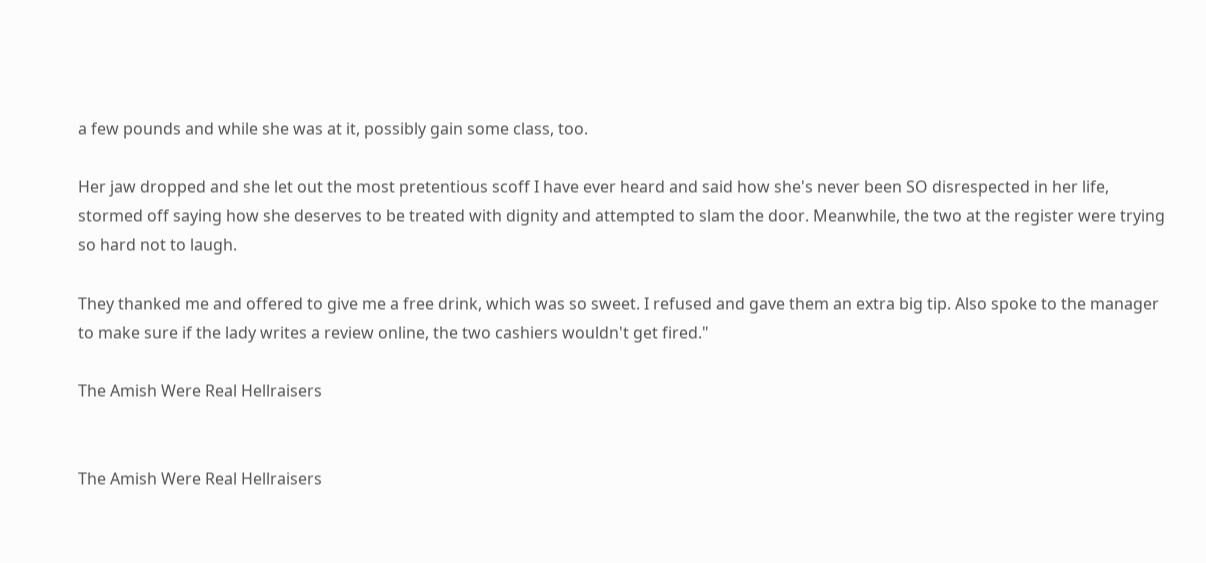a few pounds and while she was at it, possibly gain some class, too.

Her jaw dropped and she let out the most pretentious scoff I have ever heard and said how she's never been SO disrespected in her life, stormed off saying how she deserves to be treated with dignity and attempted to slam the door. Meanwhile, the two at the register were trying so hard not to laugh.

They thanked me and offered to give me a free drink, which was so sweet. I refused and gave them an extra big tip. Also spoke to the manager to make sure if the lady writes a review online, the two cashiers wouldn't get fired."

The Amish Were Real Hellraisers


The Amish Were Real Hellraisers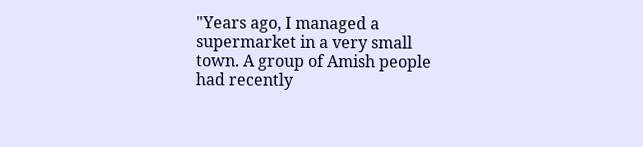"Years ago, I managed a supermarket in a very small town. A group of Amish people had recently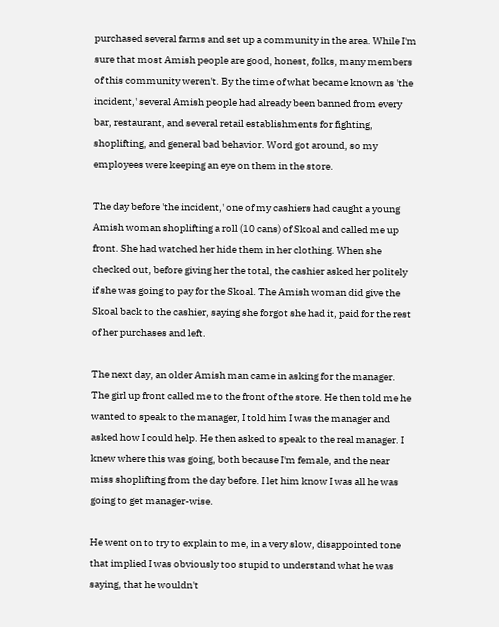purchased several farms and set up a community in the area. While I'm sure that most Amish people are good, honest, folks, many members of this community weren't. By the time of what became known as 'the incident,' several Amish people had already been banned from every bar, restaurant, and several retail establishments for fighting, shoplifting, and general bad behavior. Word got around, so my employees were keeping an eye on them in the store.

The day before 'the incident,' one of my cashiers had caught a young Amish woman shoplifting a roll (10 cans) of Skoal and called me up front. She had watched her hide them in her clothing. When she checked out, before giving her the total, the cashier asked her politely if she was going to pay for the Skoal. The Amish woman did give the Skoal back to the cashier, saying she forgot she had it, paid for the rest of her purchases and left.

The next day, an older Amish man came in asking for the manager. The girl up front called me to the front of the store. He then told me he wanted to speak to the manager, I told him I was the manager and asked how I could help. He then asked to speak to the real manager. I knew where this was going, both because I'm female, and the near miss shoplifting from the day before. I let him know I was all he was going to get manager-wise.

He went on to try to explain to me, in a very slow, disappointed tone that implied I was obviously too stupid to understand what he was saying, that he wouldn't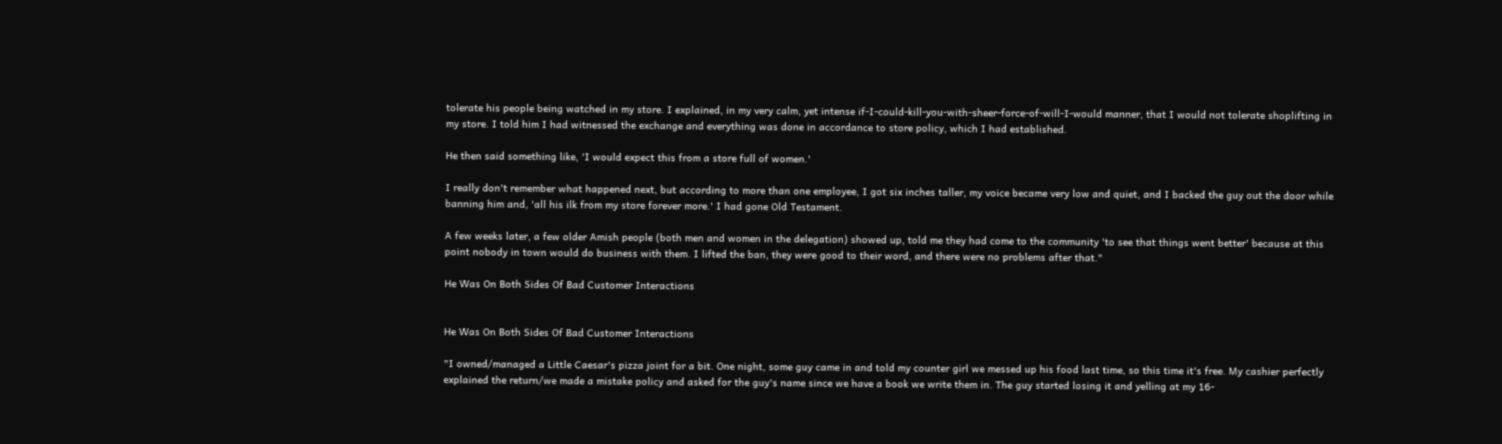tolerate his people being watched in my store. I explained, in my very calm, yet intense if-I-could-kill-you-with-sheer-force-of-will-I-would manner, that I would not tolerate shoplifting in my store. I told him I had witnessed the exchange and everything was done in accordance to store policy, which I had established.

He then said something like, 'I would expect this from a store full of women.'

I really don't remember what happened next, but according to more than one employee, I got six inches taller, my voice became very low and quiet, and I backed the guy out the door while banning him and, 'all his ilk from my store forever more.' I had gone Old Testament.

A few weeks later, a few older Amish people (both men and women in the delegation) showed up, told me they had come to the community 'to see that things went better' because at this point nobody in town would do business with them. I lifted the ban, they were good to their word, and there were no problems after that."

He Was On Both Sides Of Bad Customer Interactions


He Was On Both Sides Of Bad Customer Interactions

"I owned/managed a Little Caesar's pizza joint for a bit. One night, some guy came in and told my counter girl we messed up his food last time, so this time it's free. My cashier perfectly explained the return/we made a mistake policy and asked for the guy's name since we have a book we write them in. The guy started losing it and yelling at my 16-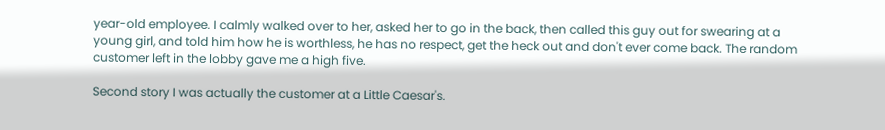year-old employee. I calmly walked over to her, asked her to go in the back, then called this guy out for swearing at a young girl, and told him how he is worthless, he has no respect, get the heck out and don't ever come back. The random customer left in the lobby gave me a high five.

Second story I was actually the customer at a Little Caesar's.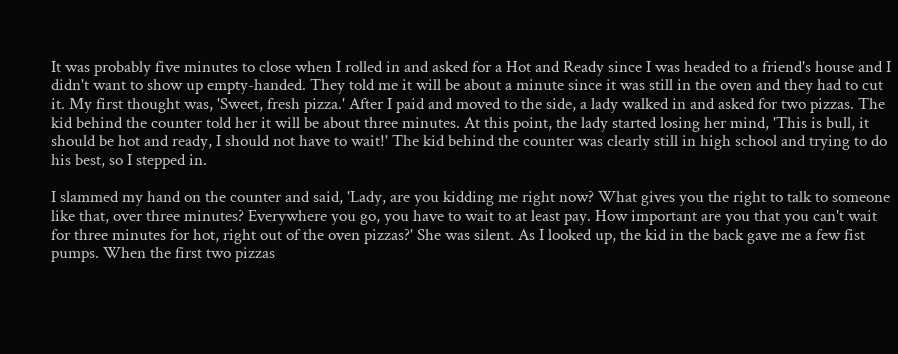It was probably five minutes to close when I rolled in and asked for a Hot and Ready since I was headed to a friend's house and I didn't want to show up empty-handed. They told me it will be about a minute since it was still in the oven and they had to cut it. My first thought was, 'Sweet, fresh pizza.' After I paid and moved to the side, a lady walked in and asked for two pizzas. The kid behind the counter told her it will be about three minutes. At this point, the lady started losing her mind, 'This is bull, it should be hot and ready, I should not have to wait!' The kid behind the counter was clearly still in high school and trying to do his best, so I stepped in.

I slammed my hand on the counter and said, 'Lady, are you kidding me right now? What gives you the right to talk to someone like that, over three minutes? Everywhere you go, you have to wait to at least pay. How important are you that you can't wait for three minutes for hot, right out of the oven pizzas?' She was silent. As I looked up, the kid in the back gave me a few fist pumps. When the first two pizzas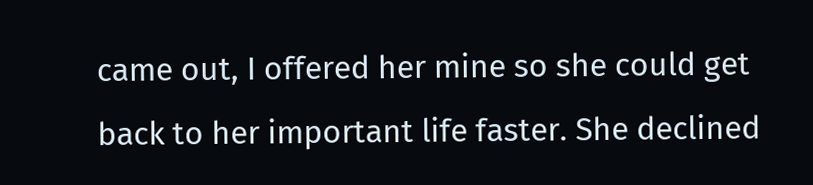came out, I offered her mine so she could get back to her important life faster. She declined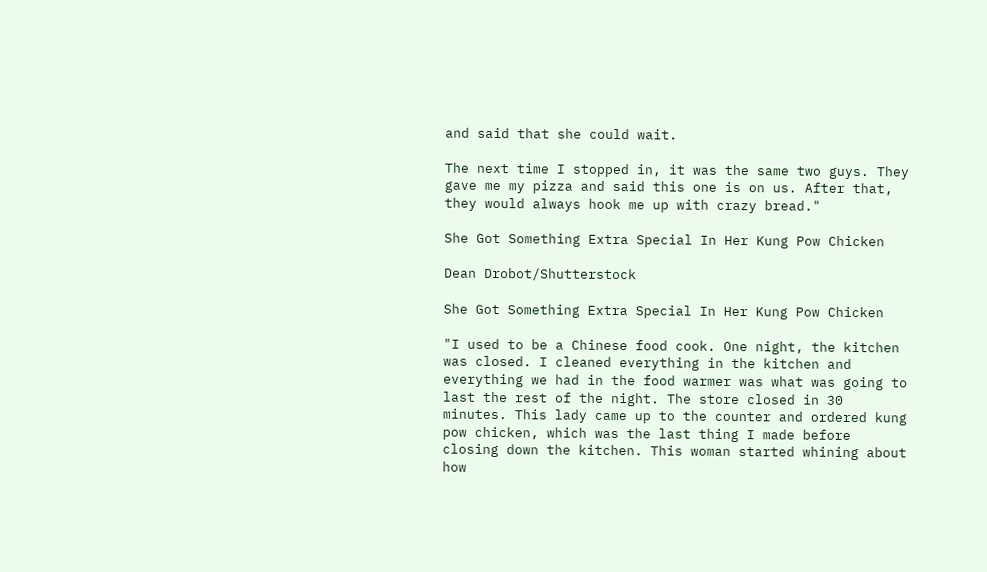and said that she could wait.

The next time I stopped in, it was the same two guys. They gave me my pizza and said this one is on us. After that, they would always hook me up with crazy bread."

She Got Something Extra Special In Her Kung Pow Chicken

Dean Drobot/Shutterstock

She Got Something Extra Special In Her Kung Pow Chicken

"I used to be a Chinese food cook. One night, the kitchen was closed. I cleaned everything in the kitchen and everything we had in the food warmer was what was going to last the rest of the night. The store closed in 30 minutes. This lady came up to the counter and ordered kung pow chicken, which was the last thing I made before closing down the kitchen. This woman started whining about how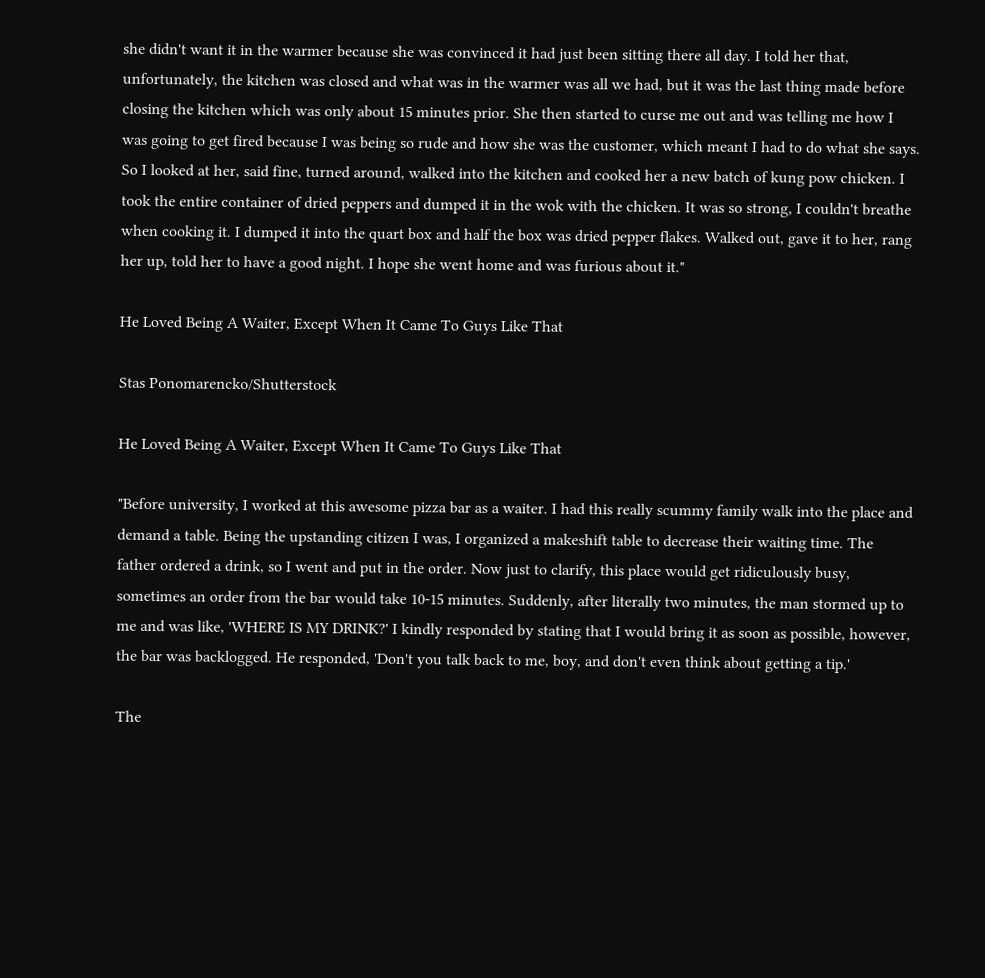she didn't want it in the warmer because she was convinced it had just been sitting there all day. I told her that, unfortunately, the kitchen was closed and what was in the warmer was all we had, but it was the last thing made before closing the kitchen which was only about 15 minutes prior. She then started to curse me out and was telling me how I was going to get fired because I was being so rude and how she was the customer, which meant I had to do what she says. So I looked at her, said fine, turned around, walked into the kitchen and cooked her a new batch of kung pow chicken. I took the entire container of dried peppers and dumped it in the wok with the chicken. It was so strong, I couldn't breathe when cooking it. I dumped it into the quart box and half the box was dried pepper flakes. Walked out, gave it to her, rang her up, told her to have a good night. I hope she went home and was furious about it."

He Loved Being A Waiter, Except When It Came To Guys Like That

Stas Ponomarencko/Shutterstock

He Loved Being A Waiter, Except When It Came To Guys Like That

"Before university, I worked at this awesome pizza bar as a waiter. I had this really scummy family walk into the place and demand a table. Being the upstanding citizen I was, I organized a makeshift table to decrease their waiting time. The father ordered a drink, so I went and put in the order. Now just to clarify, this place would get ridiculously busy, sometimes an order from the bar would take 10-15 minutes. Suddenly, after literally two minutes, the man stormed up to me and was like, 'WHERE IS MY DRINK?' I kindly responded by stating that I would bring it as soon as possible, however, the bar was backlogged. He responded, 'Don't you talk back to me, boy, and don't even think about getting a tip.'

The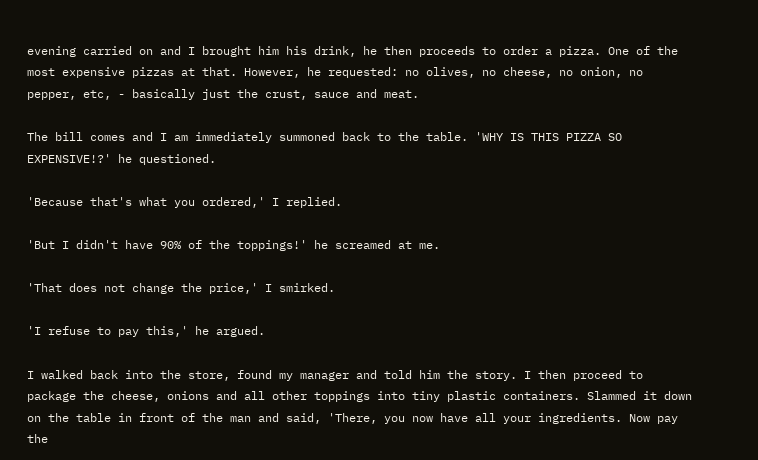evening carried on and I brought him his drink, he then proceeds to order a pizza. One of the most expensive pizzas at that. However, he requested: no olives, no cheese, no onion, no pepper, etc, - basically just the crust, sauce and meat.

The bill comes and I am immediately summoned back to the table. 'WHY IS THIS PIZZA SO EXPENSIVE!?' he questioned.

'Because that's what you ordered,' I replied.

'But I didn't have 90% of the toppings!' he screamed at me.

'That does not change the price,' I smirked.

'I refuse to pay this,' he argued.

I walked back into the store, found my manager and told him the story. I then proceed to package the cheese, onions and all other toppings into tiny plastic containers. Slammed it down on the table in front of the man and said, 'There, you now have all your ingredients. Now pay the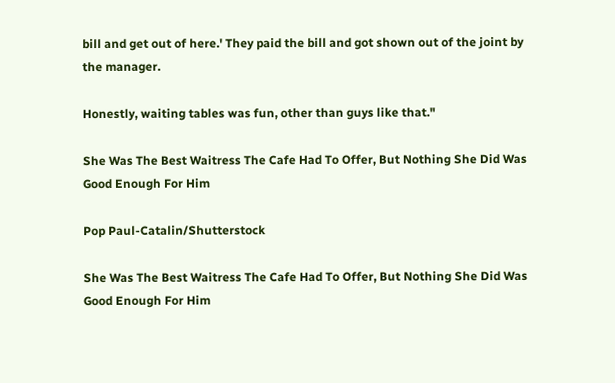bill and get out of here.' They paid the bill and got shown out of the joint by the manager.

Honestly, waiting tables was fun, other than guys like that."

She Was The Best Waitress The Cafe Had To Offer, But Nothing She Did Was Good Enough For Him

Pop Paul-Catalin/Shutterstock

She Was The Best Waitress The Cafe Had To Offer, But Nothing She Did Was Good Enough For Him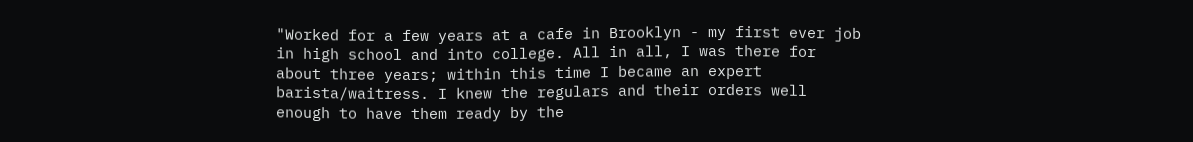"Worked for a few years at a cafe in Brooklyn - my first ever job in high school and into college. All in all, I was there for about three years; within this time I became an expert barista/waitress. I knew the regulars and their orders well enough to have them ready by the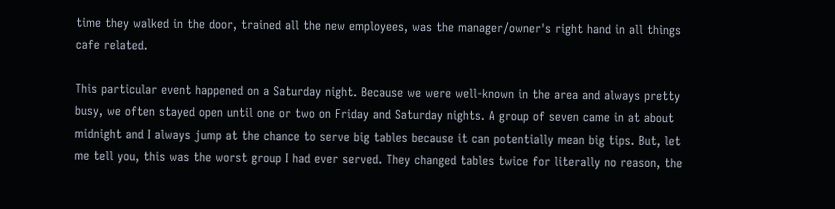time they walked in the door, trained all the new employees, was the manager/owner's right hand in all things cafe related.

This particular event happened on a Saturday night. Because we were well-known in the area and always pretty busy, we often stayed open until one or two on Friday and Saturday nights. A group of seven came in at about midnight and I always jump at the chance to serve big tables because it can potentially mean big tips. But, let me tell you, this was the worst group I had ever served. They changed tables twice for literally no reason, the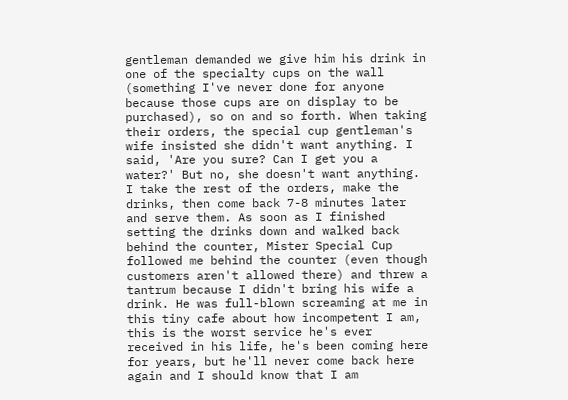gentleman demanded we give him his drink in one of the specialty cups on the wall (something I've never done for anyone because those cups are on display to be purchased), so on and so forth. When taking their orders, the special cup gentleman's wife insisted she didn't want anything. I said, 'Are you sure? Can I get you a water?' But no, she doesn't want anything. I take the rest of the orders, make the drinks, then come back 7-8 minutes later and serve them. As soon as I finished setting the drinks down and walked back behind the counter, Mister Special Cup followed me behind the counter (even though customers aren't allowed there) and threw a tantrum because I didn't bring his wife a drink. He was full-blown screaming at me in this tiny cafe about how incompetent I am, this is the worst service he's ever received in his life, he's been coming here for years, but he'll never come back here again and I should know that I am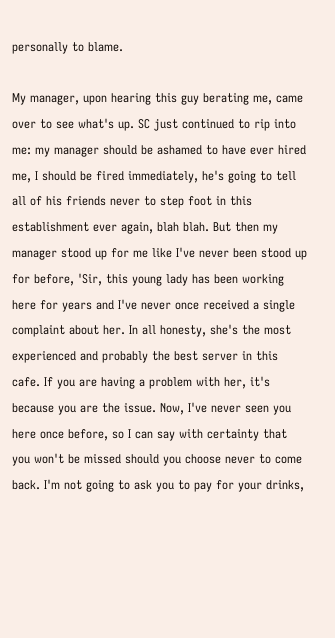personally to blame.

My manager, upon hearing this guy berating me, came over to see what's up. SC just continued to rip into me: my manager should be ashamed to have ever hired me, I should be fired immediately, he's going to tell all of his friends never to step foot in this establishment ever again, blah blah. But then my manager stood up for me like I've never been stood up for before, 'Sir, this young lady has been working here for years and I've never once received a single complaint about her. In all honesty, she's the most experienced and probably the best server in this cafe. If you are having a problem with her, it's because you are the issue. Now, I've never seen you here once before, so I can say with certainty that you won't be missed should you choose never to come back. I'm not going to ask you to pay for your drinks,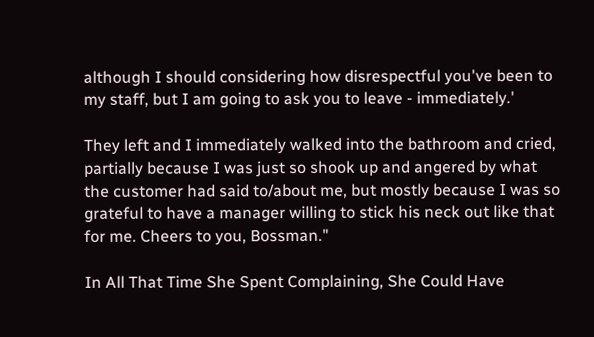although I should considering how disrespectful you've been to my staff, but I am going to ask you to leave - immediately.'

They left and I immediately walked into the bathroom and cried, partially because I was just so shook up and angered by what the customer had said to/about me, but mostly because I was so grateful to have a manager willing to stick his neck out like that for me. Cheers to you, Bossman."

In All That Time She Spent Complaining, She Could Have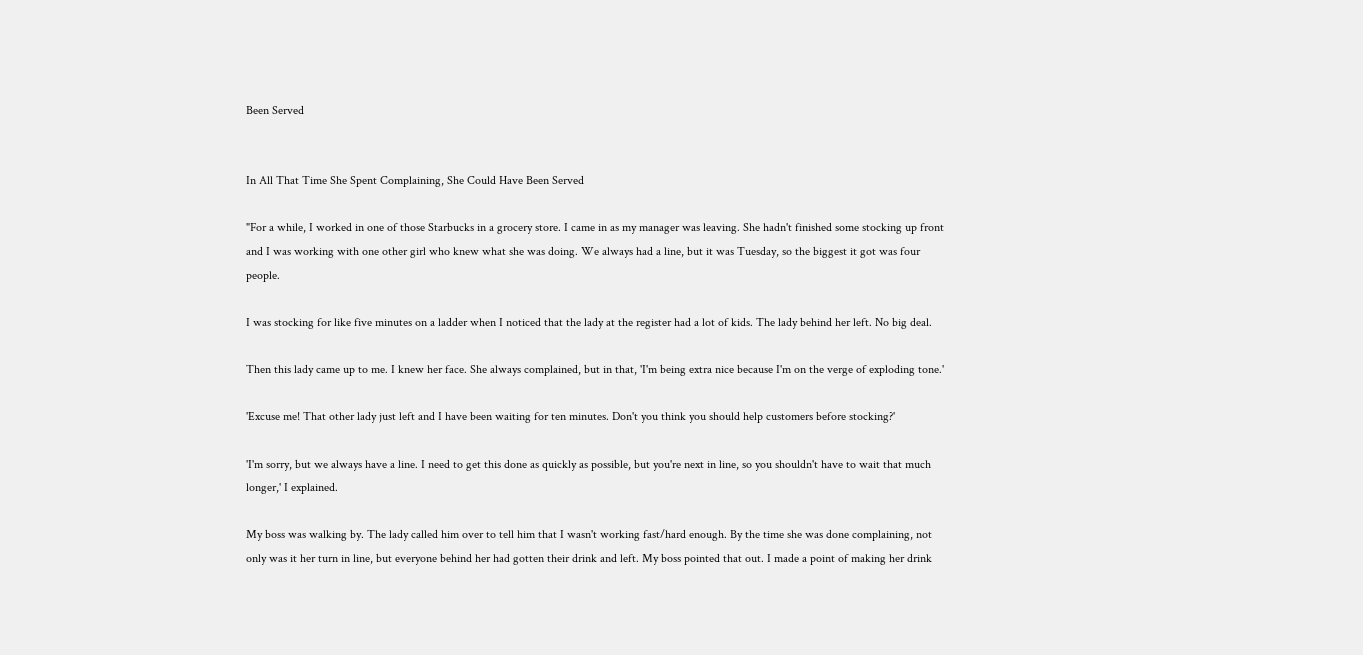Been Served


In All That Time She Spent Complaining, She Could Have Been Served

"For a while, I worked in one of those Starbucks in a grocery store. I came in as my manager was leaving. She hadn't finished some stocking up front and I was working with one other girl who knew what she was doing. We always had a line, but it was Tuesday, so the biggest it got was four people.

I was stocking for like five minutes on a ladder when I noticed that the lady at the register had a lot of kids. The lady behind her left. No big deal.

Then this lady came up to me. I knew her face. She always complained, but in that, 'I'm being extra nice because I'm on the verge of exploding tone.'

'Excuse me! That other lady just left and I have been waiting for ten minutes. Don't you think you should help customers before stocking?'

'I'm sorry, but we always have a line. I need to get this done as quickly as possible, but you're next in line, so you shouldn't have to wait that much longer,' I explained.

My boss was walking by. The lady called him over to tell him that I wasn't working fast/hard enough. By the time she was done complaining, not only was it her turn in line, but everyone behind her had gotten their drink and left. My boss pointed that out. I made a point of making her drink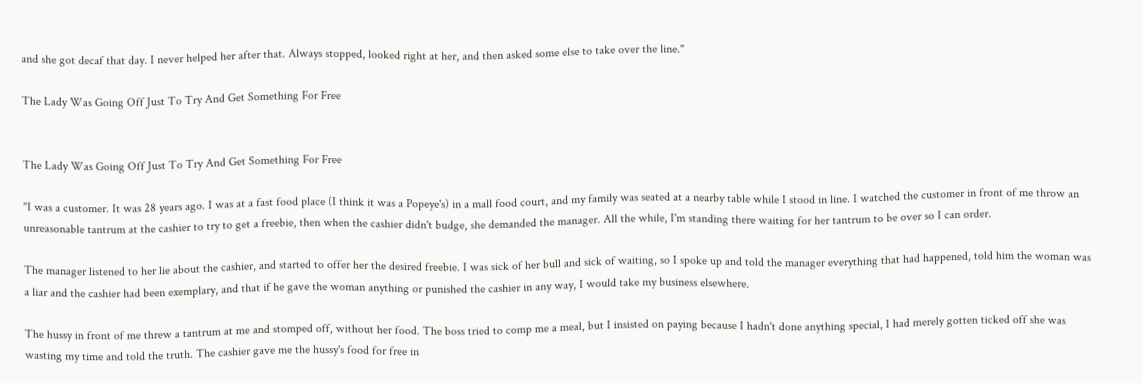and she got decaf that day. I never helped her after that. Always stopped, looked right at her, and then asked some else to take over the line."

The Lady Was Going Off Just To Try And Get Something For Free


The Lady Was Going Off Just To Try And Get Something For Free

"I was a customer. It was 28 years ago. I was at a fast food place (I think it was a Popeye's) in a mall food court, and my family was seated at a nearby table while I stood in line. I watched the customer in front of me throw an unreasonable tantrum at the cashier to try to get a freebie, then when the cashier didn't budge, she demanded the manager. All the while, I'm standing there waiting for her tantrum to be over so I can order.

The manager listened to her lie about the cashier, and started to offer her the desired freebie. I was sick of her bull and sick of waiting, so I spoke up and told the manager everything that had happened, told him the woman was a liar and the cashier had been exemplary, and that if he gave the woman anything or punished the cashier in any way, I would take my business elsewhere.

The hussy in front of me threw a tantrum at me and stomped off, without her food. The boss tried to comp me a meal, but I insisted on paying because I hadn't done anything special, I had merely gotten ticked off she was wasting my time and told the truth. The cashier gave me the hussy's food for free in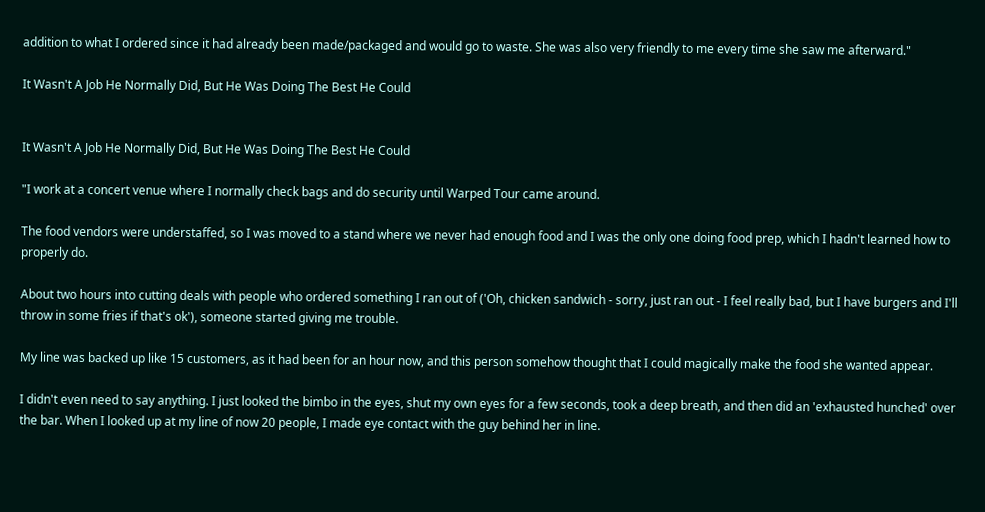addition to what I ordered since it had already been made/packaged and would go to waste. She was also very friendly to me every time she saw me afterward."

It Wasn't A Job He Normally Did, But He Was Doing The Best He Could


It Wasn't A Job He Normally Did, But He Was Doing The Best He Could

"I work at a concert venue where I normally check bags and do security until Warped Tour came around.

The food vendors were understaffed, so I was moved to a stand where we never had enough food and I was the only one doing food prep, which I hadn't learned how to properly do.

About two hours into cutting deals with people who ordered something I ran out of ('Oh, chicken sandwich - sorry, just ran out - I feel really bad, but I have burgers and I'll throw in some fries if that's ok'), someone started giving me trouble.

My line was backed up like 15 customers, as it had been for an hour now, and this person somehow thought that I could magically make the food she wanted appear.

I didn't even need to say anything. I just looked the bimbo in the eyes, shut my own eyes for a few seconds, took a deep breath, and then did an 'exhausted hunched' over the bar. When I looked up at my line of now 20 people, I made eye contact with the guy behind her in line.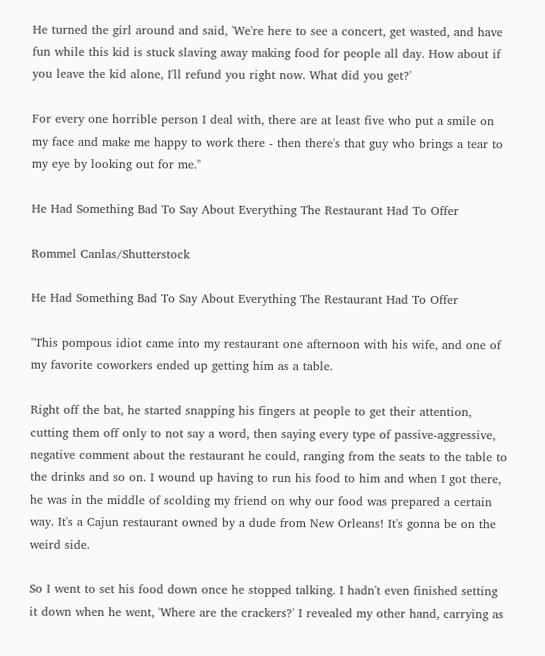He turned the girl around and said, 'We're here to see a concert, get wasted, and have fun while this kid is stuck slaving away making food for people all day. How about if you leave the kid alone, I'll refund you right now. What did you get?'

For every one horrible person I deal with, there are at least five who put a smile on my face and make me happy to work there - then there's that guy who brings a tear to my eye by looking out for me."

He Had Something Bad To Say About Everything The Restaurant Had To Offer

Rommel Canlas/Shutterstock

He Had Something Bad To Say About Everything The Restaurant Had To Offer

"This pompous idiot came into my restaurant one afternoon with his wife, and one of my favorite coworkers ended up getting him as a table.

Right off the bat, he started snapping his fingers at people to get their attention, cutting them off only to not say a word, then saying every type of passive-aggressive, negative comment about the restaurant he could, ranging from the seats to the table to the drinks and so on. I wound up having to run his food to him and when I got there, he was in the middle of scolding my friend on why our food was prepared a certain way. It's a Cajun restaurant owned by a dude from New Orleans! It's gonna be on the weird side.

So I went to set his food down once he stopped talking. I hadn't even finished setting it down when he went, 'Where are the crackers?' I revealed my other hand, carrying as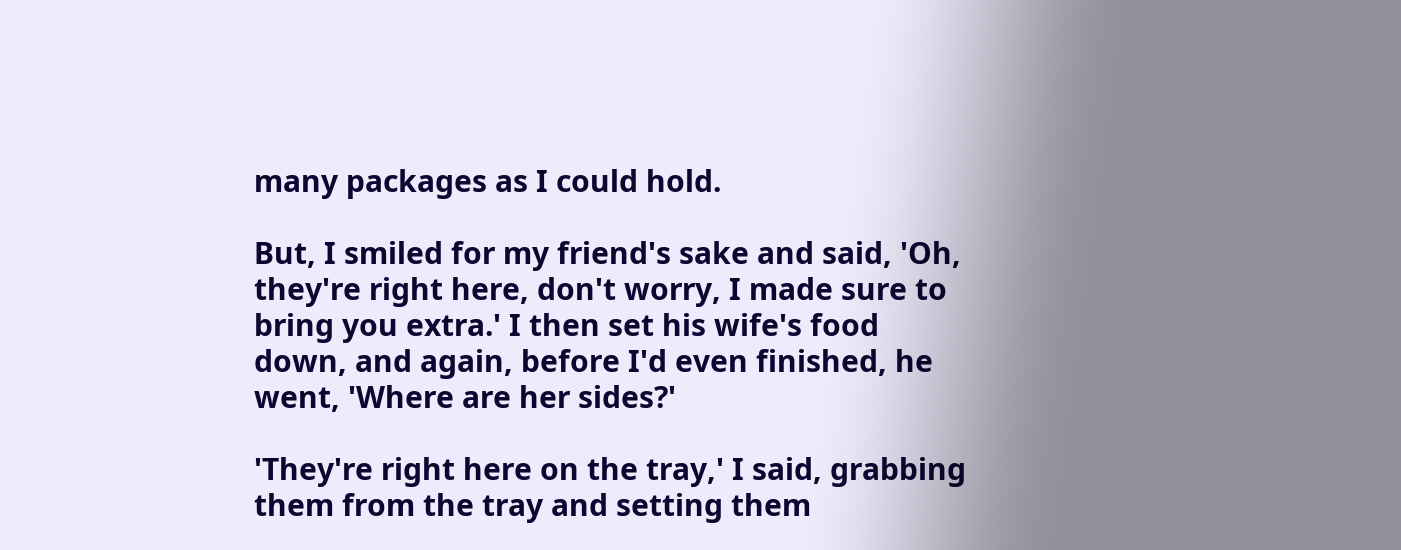many packages as I could hold.

But, I smiled for my friend's sake and said, 'Oh, they're right here, don't worry, I made sure to bring you extra.' I then set his wife's food down, and again, before I'd even finished, he went, 'Where are her sides?'

'They're right here on the tray,' I said, grabbing them from the tray and setting them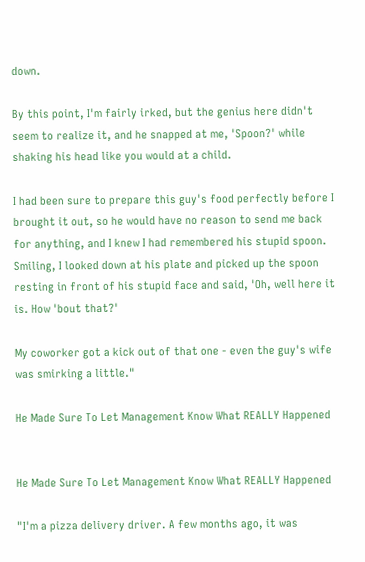down.

By this point, I'm fairly irked, but the genius here didn't seem to realize it, and he snapped at me, 'Spoon?' while shaking his head like you would at a child.

I had been sure to prepare this guy's food perfectly before I brought it out, so he would have no reason to send me back for anything, and I knew I had remembered his stupid spoon. Smiling, I looked down at his plate and picked up the spoon resting in front of his stupid face and said, 'Oh, well here it is. How 'bout that?'

My coworker got a kick out of that one - even the guy's wife was smirking a little."

He Made Sure To Let Management Know What REALLY Happened


He Made Sure To Let Management Know What REALLY Happened

"I'm a pizza delivery driver. A few months ago, it was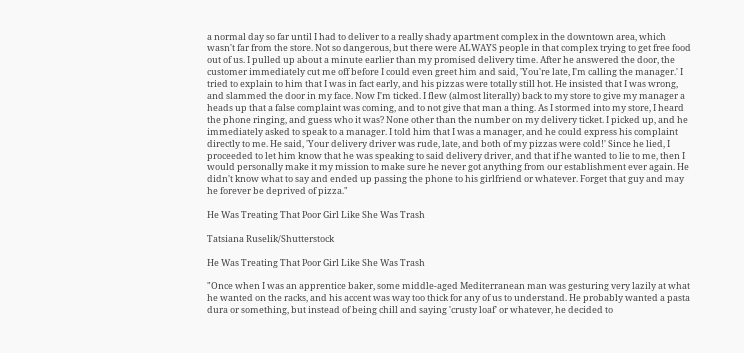a normal day so far until I had to deliver to a really shady apartment complex in the downtown area, which wasn't far from the store. Not so dangerous, but there were ALWAYS people in that complex trying to get free food out of us. I pulled up about a minute earlier than my promised delivery time. After he answered the door, the customer immediately cut me off before I could even greet him and said, 'You're late, I'm calling the manager.' I tried to explain to him that I was in fact early, and his pizzas were totally still hot. He insisted that I was wrong, and slammed the door in my face. Now I'm ticked. I flew (almost literally) back to my store to give my manager a heads up that a false complaint was coming, and to not give that man a thing. As I stormed into my store, I heard the phone ringing, and guess who it was? None other than the number on my delivery ticket. I picked up, and he immediately asked to speak to a manager. I told him that I was a manager, and he could express his complaint directly to me. He said, 'Your delivery driver was rude, late, and both of my pizzas were cold!' Since he lied, I proceeded to let him know that he was speaking to said delivery driver, and that if he wanted to lie to me, then I would personally make it my mission to make sure he never got anything from our establishment ever again. He didn't know what to say and ended up passing the phone to his girlfriend or whatever. Forget that guy and may he forever be deprived of pizza."

He Was Treating That Poor Girl Like She Was Trash

Tatsiana Ruselik/Shutterstock

He Was Treating That Poor Girl Like She Was Trash

"Once when I was an apprentice baker, some middle-aged Mediterranean man was gesturing very lazily at what he wanted on the racks, and his accent was way too thick for any of us to understand. He probably wanted a pasta dura or something, but instead of being chill and saying 'crusty loaf' or whatever, he decided to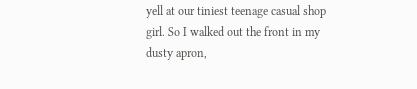yell at our tiniest teenage casual shop girl. So I walked out the front in my dusty apron,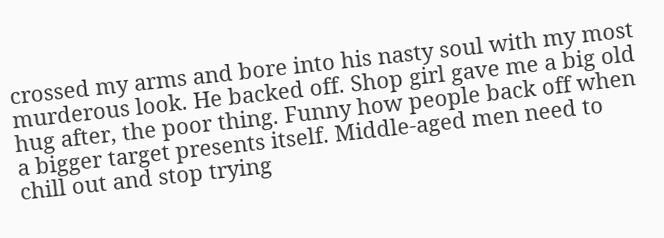crossed my arms and bore into his nasty soul with my most murderous look. He backed off. Shop girl gave me a big old hug after, the poor thing. Funny how people back off when a bigger target presents itself. Middle-aged men need to chill out and stop trying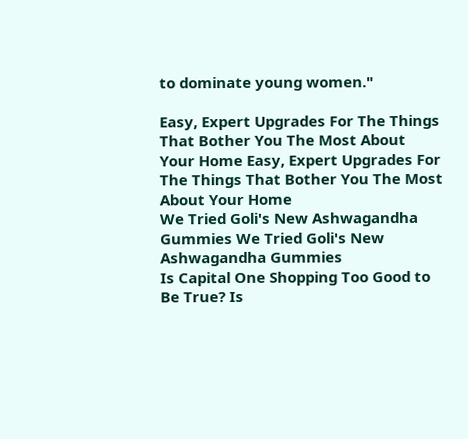to dominate young women."

Easy, Expert Upgrades For The Things That Bother You The Most About Your Home Easy, Expert Upgrades For The Things That Bother You The Most About Your Home
We Tried Goli's New Ashwagandha Gummies We Tried Goli's New Ashwagandha Gummies
Is Capital One Shopping Too Good to Be True? Is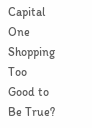Capital One Shopping Too Good to Be True?